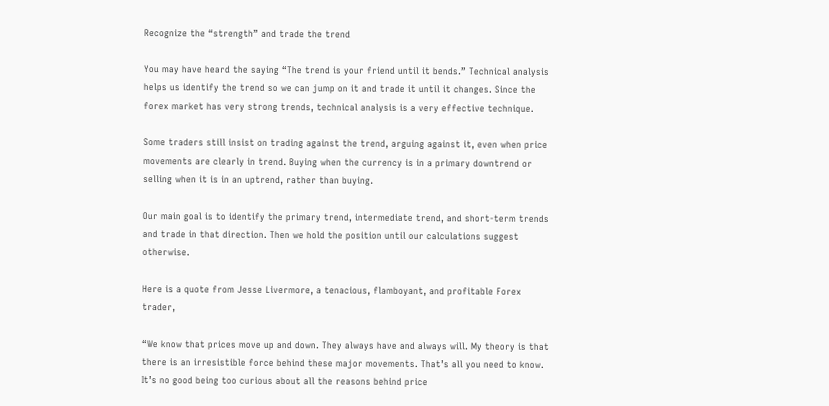Recognize the “strength” and trade the trend

You may have heard the saying “The trend is your friend until it bends.” Technical analysis helps us identify the trend so we can jump on it and trade it until it changes. Since the forex market has very strong trends, technical analysis is a very effective technique.

Some traders still insist on trading against the trend, arguing against it, even when price movements are clearly in trend. Buying when the currency is in a primary downtrend or selling when it is in an uptrend, rather than buying.

Our main goal is to identify the primary trend, intermediate trend, and short-term trends and trade in that direction. Then we hold the position until our calculations suggest otherwise.

Here is a quote from Jesse Livermore, a tenacious, flamboyant, and profitable Forex trader,

“We know that prices move up and down. They always have and always will. My theory is that there is an irresistible force behind these major movements. That’s all you need to know. It’s no good being too curious about all the reasons behind price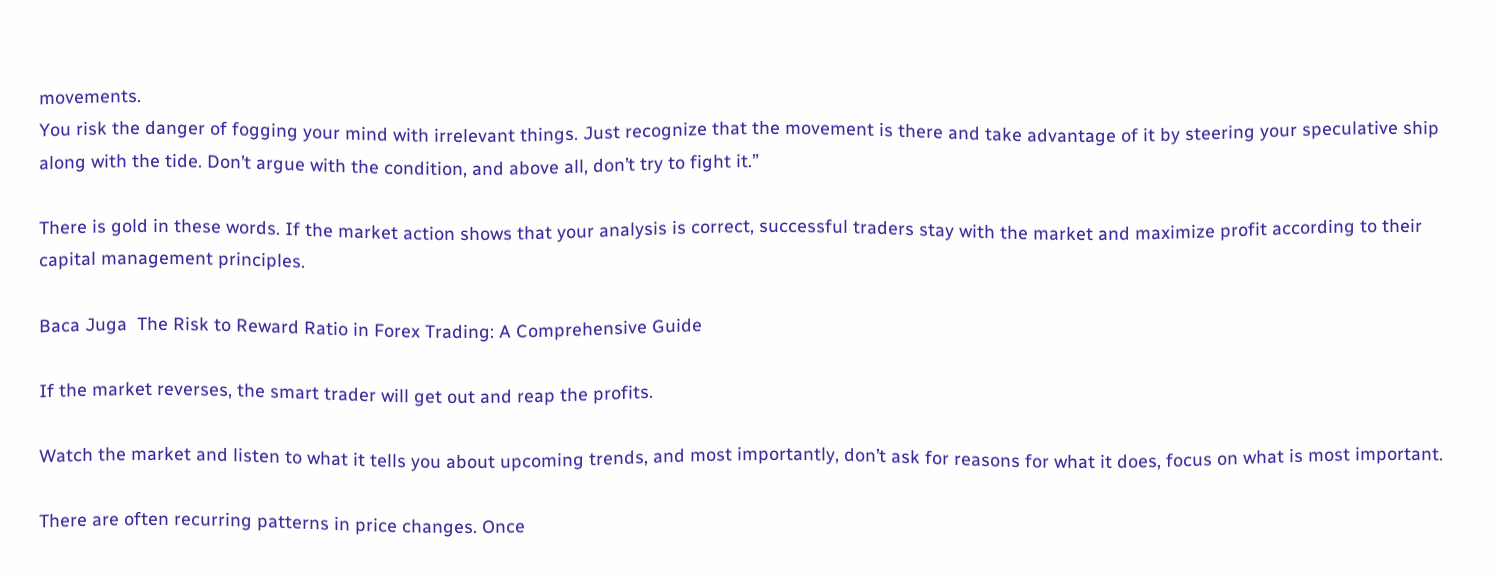movements.
You risk the danger of fogging your mind with irrelevant things. Just recognize that the movement is there and take advantage of it by steering your speculative ship along with the tide. Don’t argue with the condition, and above all, don’t try to fight it.”

There is gold in these words. If the market action shows that your analysis is correct, successful traders stay with the market and maximize profit according to their capital management principles.

Baca Juga  The Risk to Reward Ratio in Forex Trading: A Comprehensive Guide

If the market reverses, the smart trader will get out and reap the profits.

Watch the market and listen to what it tells you about upcoming trends, and most importantly, don’t ask for reasons for what it does, focus on what is most important.

There are often recurring patterns in price changes. Once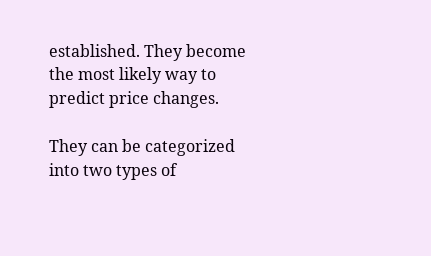established. They become the most likely way to predict price changes.

They can be categorized into two types of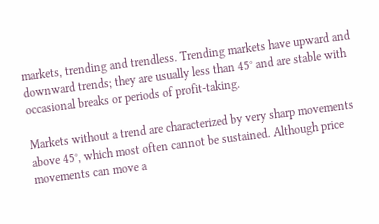markets, trending and trendless. Trending markets have upward and downward trends; they are usually less than 45° and are stable with occasional breaks or periods of profit-taking.

Markets without a trend are characterized by very sharp movements above 45°, which most often cannot be sustained. Although price movements can move a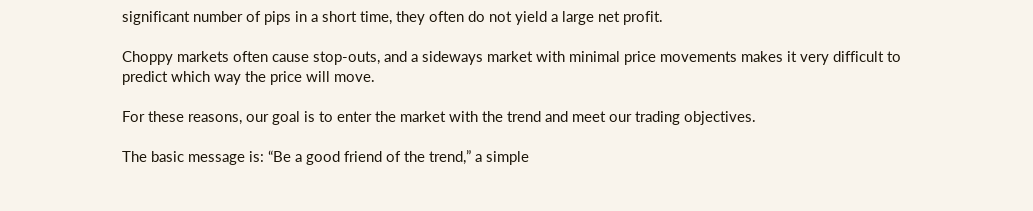significant number of pips in a short time, they often do not yield a large net profit.

Choppy markets often cause stop-outs, and a sideways market with minimal price movements makes it very difficult to predict which way the price will move.

For these reasons, our goal is to enter the market with the trend and meet our trading objectives.

The basic message is: “Be a good friend of the trend,” a simple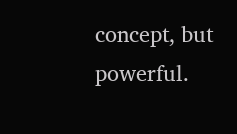concept, but powerful.